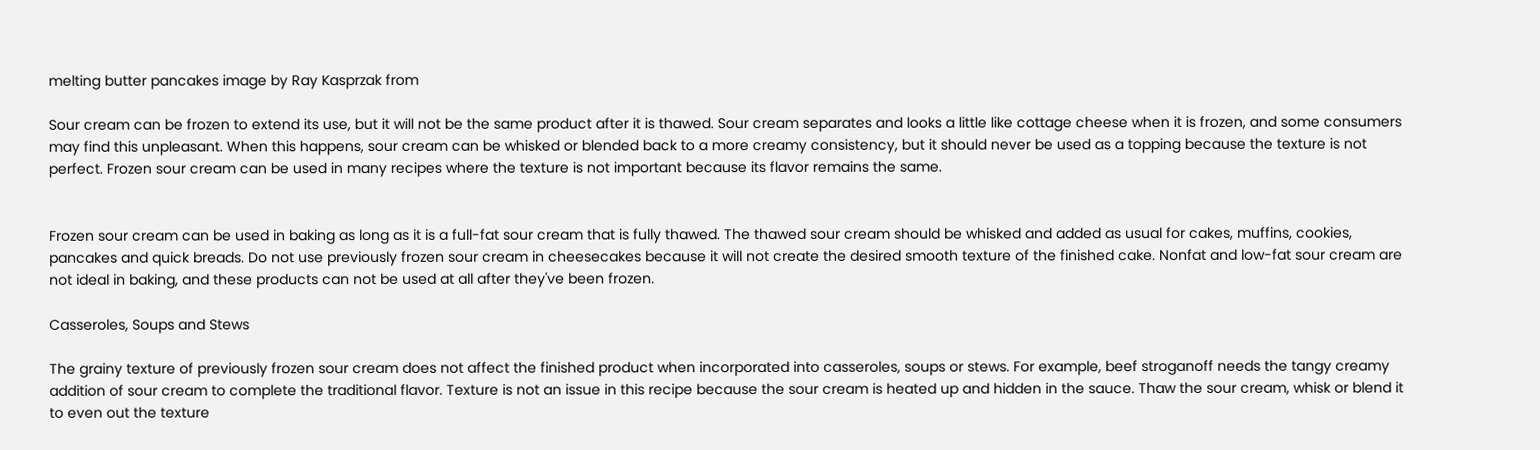melting butter pancakes image by Ray Kasprzak from

Sour cream can be frozen to extend its use, but it will not be the same product after it is thawed. Sour cream separates and looks a little like cottage cheese when it is frozen, and some consumers may find this unpleasant. When this happens, sour cream can be whisked or blended back to a more creamy consistency, but it should never be used as a topping because the texture is not perfect. Frozen sour cream can be used in many recipes where the texture is not important because its flavor remains the same.


Frozen sour cream can be used in baking as long as it is a full-fat sour cream that is fully thawed. The thawed sour cream should be whisked and added as usual for cakes, muffins, cookies, pancakes and quick breads. Do not use previously frozen sour cream in cheesecakes because it will not create the desired smooth texture of the finished cake. Nonfat and low-fat sour cream are not ideal in baking, and these products can not be used at all after they've been frozen.

Casseroles, Soups and Stews

The grainy texture of previously frozen sour cream does not affect the finished product when incorporated into casseroles, soups or stews. For example, beef stroganoff needs the tangy creamy addition of sour cream to complete the traditional flavor. Texture is not an issue in this recipe because the sour cream is heated up and hidden in the sauce. Thaw the sour cream, whisk or blend it to even out the texture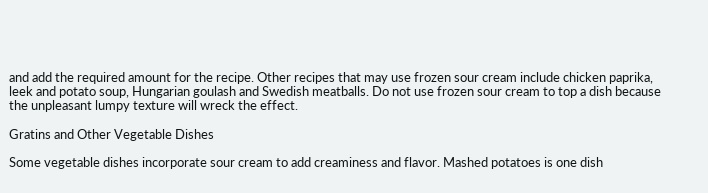and add the required amount for the recipe. Other recipes that may use frozen sour cream include chicken paprika, leek and potato soup, Hungarian goulash and Swedish meatballs. Do not use frozen sour cream to top a dish because the unpleasant lumpy texture will wreck the effect.

Gratins and Other Vegetable Dishes

Some vegetable dishes incorporate sour cream to add creaminess and flavor. Mashed potatoes is one dish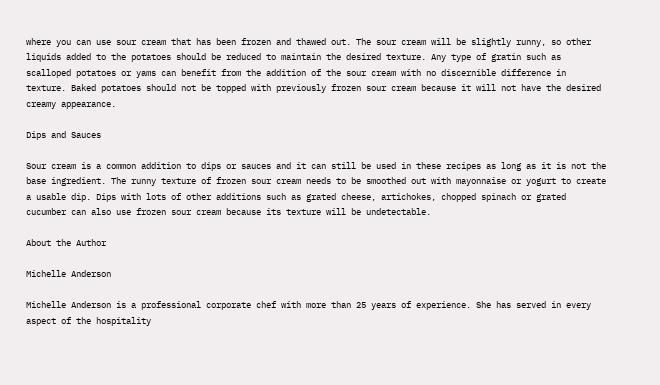where you can use sour cream that has been frozen and thawed out. The sour cream will be slightly runny, so other liquids added to the potatoes should be reduced to maintain the desired texture. Any type of gratin such as scalloped potatoes or yams can benefit from the addition of the sour cream with no discernible difference in texture. Baked potatoes should not be topped with previously frozen sour cream because it will not have the desired creamy appearance.

Dips and Sauces

Sour cream is a common addition to dips or sauces and it can still be used in these recipes as long as it is not the base ingredient. The runny texture of frozen sour cream needs to be smoothed out with mayonnaise or yogurt to create a usable dip. Dips with lots of other additions such as grated cheese, artichokes, chopped spinach or grated cucumber can also use frozen sour cream because its texture will be undetectable.

About the Author

Michelle Anderson

Michelle Anderson is a professional corporate chef with more than 25 years of experience. She has served in every aspect of the hospitality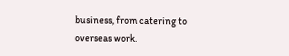business, from catering to overseas work.